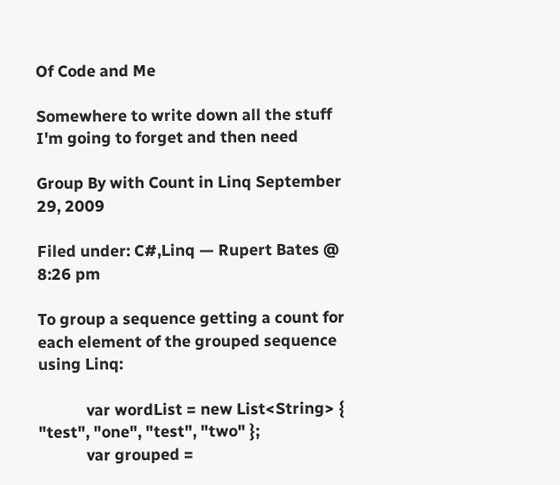Of Code and Me

Somewhere to write down all the stuff I'm going to forget and then need

Group By with Count in Linq September 29, 2009

Filed under: C#,Linq — Rupert Bates @ 8:26 pm

To group a sequence getting a count for each element of the grouped sequence using Linq:

            var wordList = new List<String> { "test", "one", "test", "two" };
            var grouped =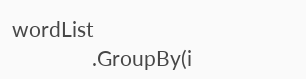wordList
                .GroupBy(i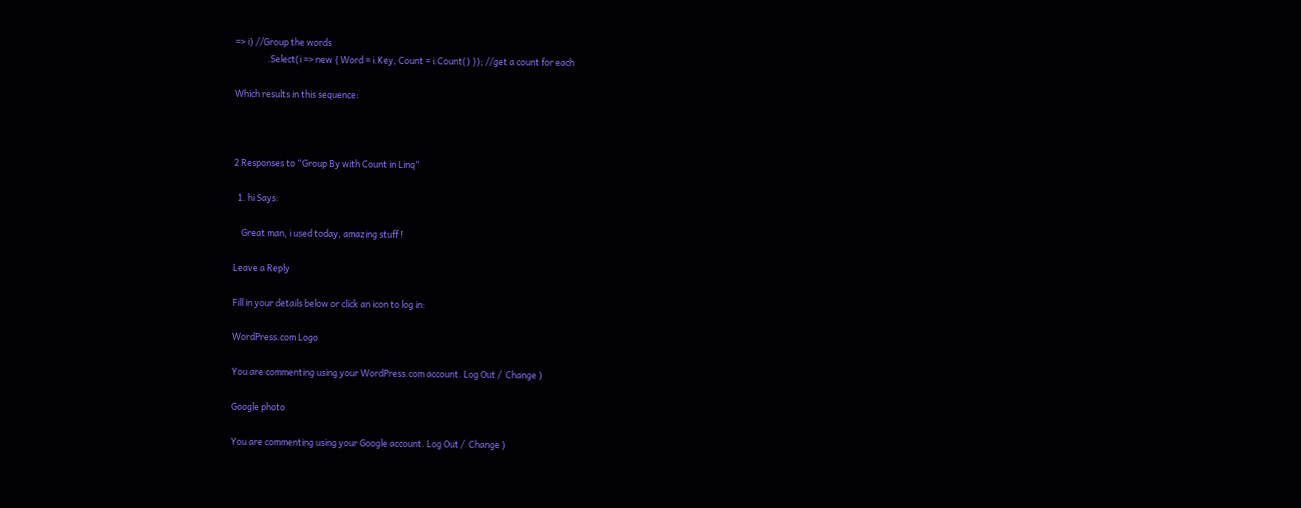=> i) //Group the words
                .Select(i => new { Word = i.Key, Count = i.Count() }); //get a count for each

Which results in this sequence:



2 Responses to “Group By with Count in Linq”

  1. hi Says:

    Great man, i used today, amazing stuff !

Leave a Reply

Fill in your details below or click an icon to log in:

WordPress.com Logo

You are commenting using your WordPress.com account. Log Out /  Change )

Google photo

You are commenting using your Google account. Log Out /  Change )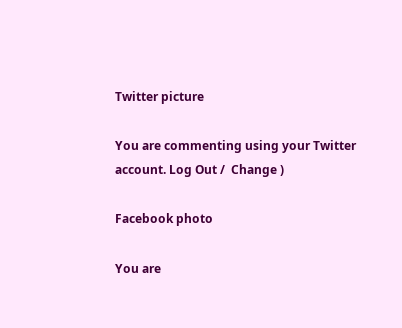Twitter picture

You are commenting using your Twitter account. Log Out /  Change )

Facebook photo

You are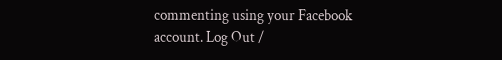commenting using your Facebook account. Log Out /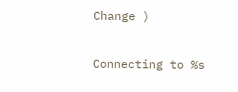Change )

Connecting to %s